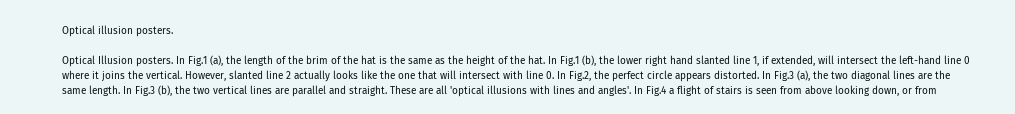Optical illusion posters.

Optical Illusion posters. In Fig.1 (a), the length of the brim of the hat is the same as the height of the hat. In Fig.1 (b), the lower right hand slanted line 1, if extended, will intersect the left-hand line 0 where it joins the vertical. However, slanted line 2 actually looks like the one that will intersect with line 0. In Fig.2, the perfect circle appears distorted. In Fig.3 (a), the two diagonal lines are the same length. In Fig.3 (b), the two vertical lines are parallel and straight. These are all 'optical illusions with lines and angles'. In Fig.4 a flight of stairs is seen from above looking down, or from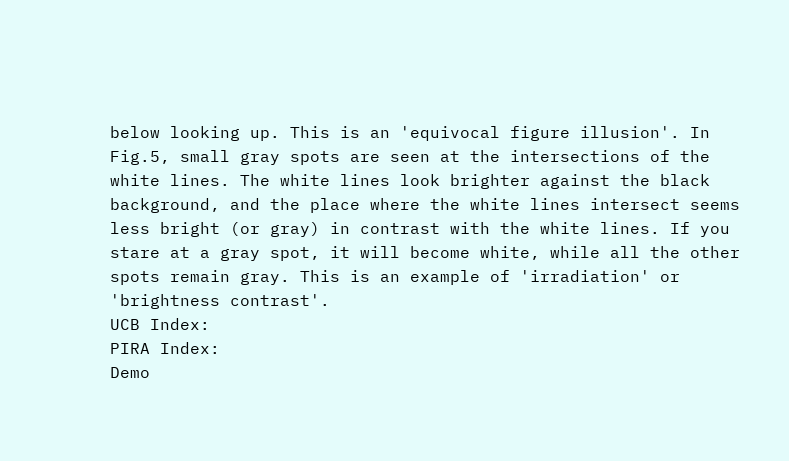below looking up. This is an 'equivocal figure illusion'. In Fig.5, small gray spots are seen at the intersections of the white lines. The white lines look brighter against the black background, and the place where the white lines intersect seems less bright (or gray) in contrast with the white lines. If you stare at a gray spot, it will become white, while all the other spots remain gray. This is an example of 'irradiation' or 'brightness contrast'.
UCB Index:
PIRA Index:
Demo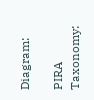Diagram:

PIRA Taxonomy: